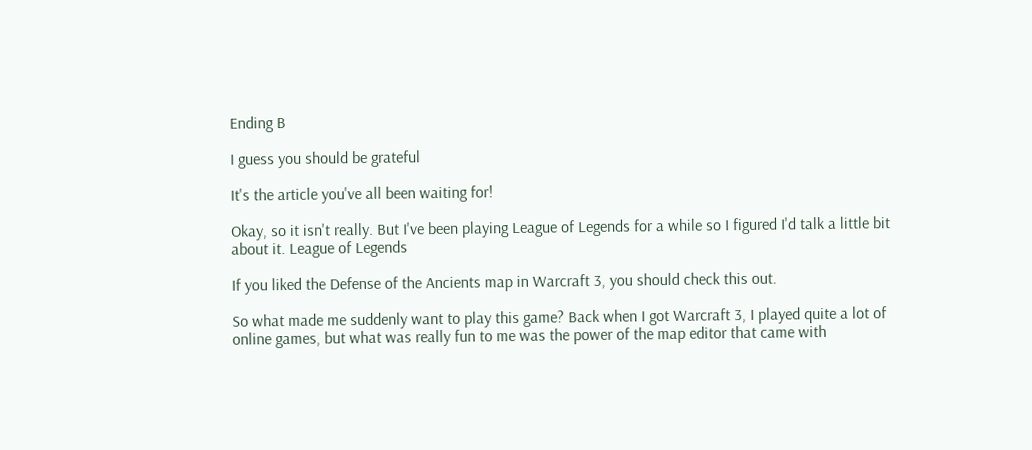Ending B

I guess you should be grateful

It's the article you've all been waiting for!

Okay, so it isn't really. But I've been playing League of Legends for a while so I figured I'd talk a little bit about it. League of Legends

If you liked the Defense of the Ancients map in Warcraft 3, you should check this out.

So what made me suddenly want to play this game? Back when I got Warcraft 3, I played quite a lot of online games, but what was really fun to me was the power of the map editor that came with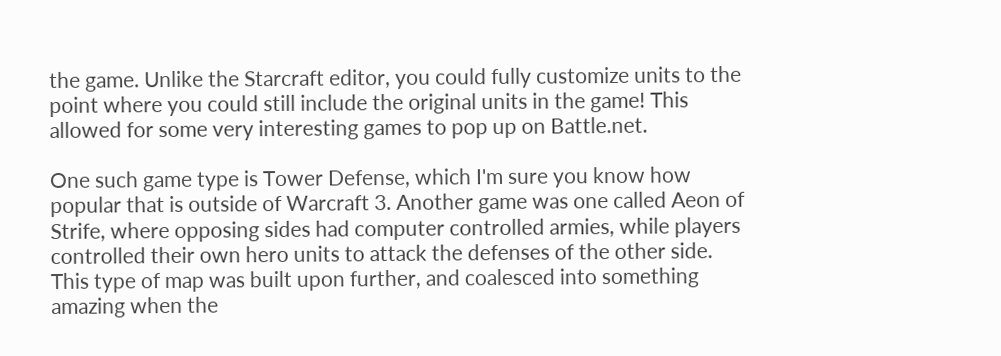the game. Unlike the Starcraft editor, you could fully customize units to the point where you could still include the original units in the game! This allowed for some very interesting games to pop up on Battle.net.

One such game type is Tower Defense, which I'm sure you know how popular that is outside of Warcraft 3. Another game was one called Aeon of Strife, where opposing sides had computer controlled armies, while players controlled their own hero units to attack the defenses of the other side. This type of map was built upon further, and coalesced into something amazing when the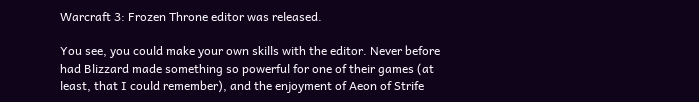Warcraft 3: Frozen Throne editor was released.

You see, you could make your own skills with the editor. Never before had Blizzard made something so powerful for one of their games (at least, that I could remember), and the enjoyment of Aeon of Strife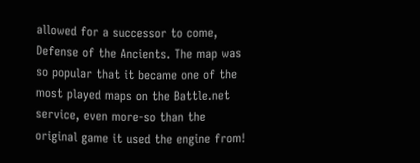allowed for a successor to come, Defense of the Ancients. The map was so popular that it became one of the most played maps on the Battle.net service, even more-so than the original game it used the engine from!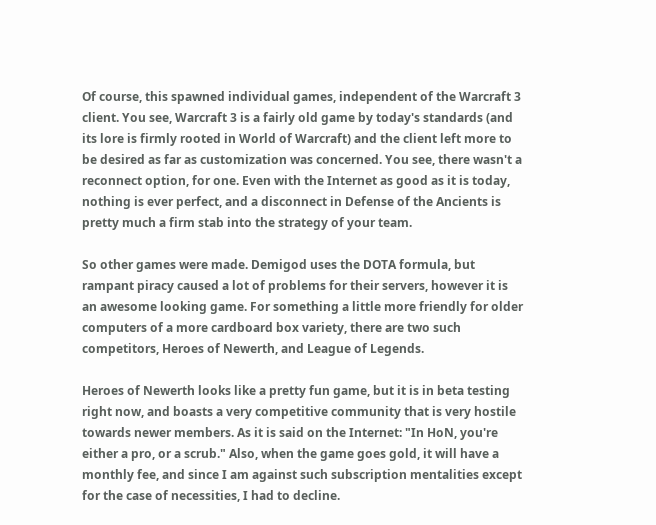Of course, this spawned individual games, independent of the Warcraft 3 client. You see, Warcraft 3 is a fairly old game by today's standards (and its lore is firmly rooted in World of Warcraft) and the client left more to be desired as far as customization was concerned. You see, there wasn't a reconnect option, for one. Even with the Internet as good as it is today, nothing is ever perfect, and a disconnect in Defense of the Ancients is pretty much a firm stab into the strategy of your team.

So other games were made. Demigod uses the DOTA formula, but rampant piracy caused a lot of problems for their servers, however it is an awesome looking game. For something a little more friendly for older computers of a more cardboard box variety, there are two such competitors, Heroes of Newerth, and League of Legends.

Heroes of Newerth looks like a pretty fun game, but it is in beta testing right now, and boasts a very competitive community that is very hostile towards newer members. As it is said on the Internet: "In HoN, you're either a pro, or a scrub." Also, when the game goes gold, it will have a monthly fee, and since I am against such subscription mentalities except for the case of necessities, I had to decline.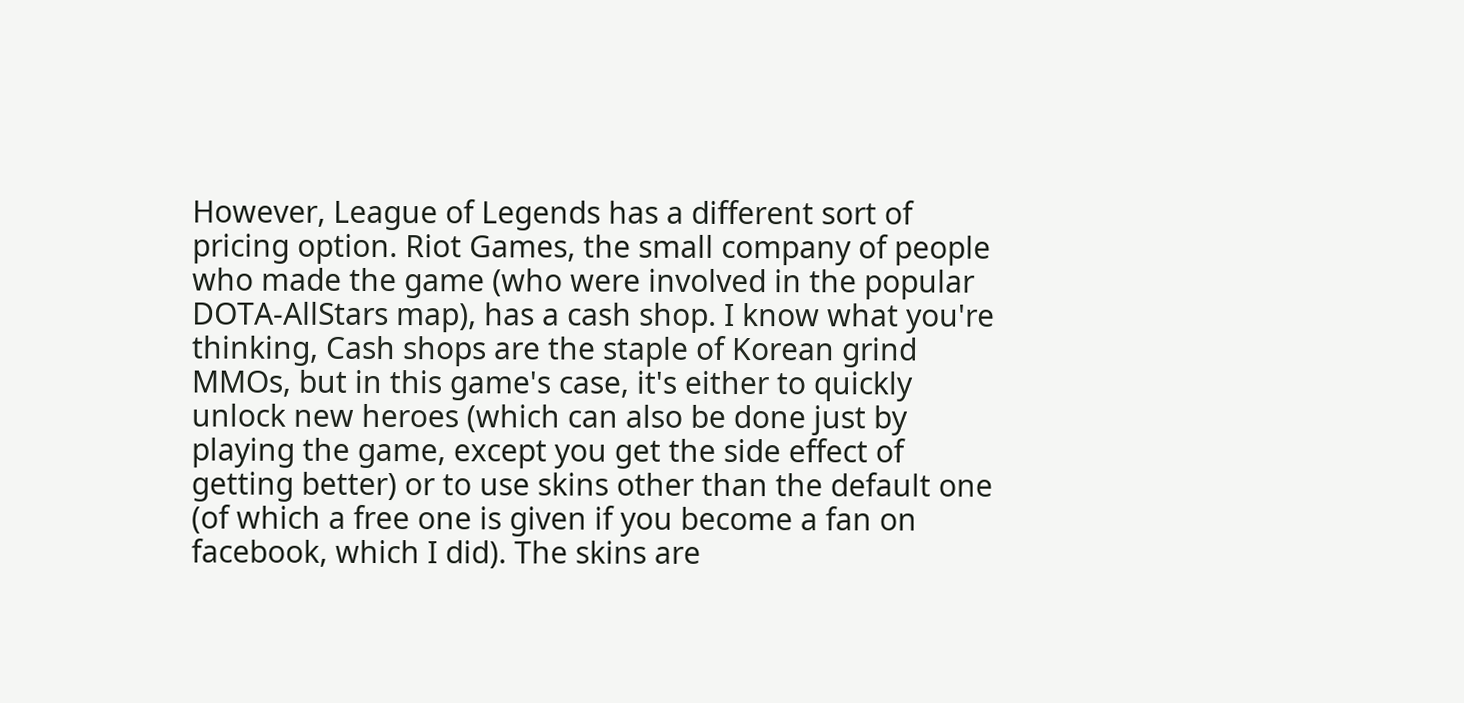However, League of Legends has a different sort of pricing option. Riot Games, the small company of people who made the game (who were involved in the popular DOTA-AllStars map), has a cash shop. I know what you're thinking, Cash shops are the staple of Korean grind MMOs, but in this game's case, it's either to quickly unlock new heroes (which can also be done just by playing the game, except you get the side effect of getting better) or to use skins other than the default one (of which a free one is given if you become a fan on facebook, which I did). The skins are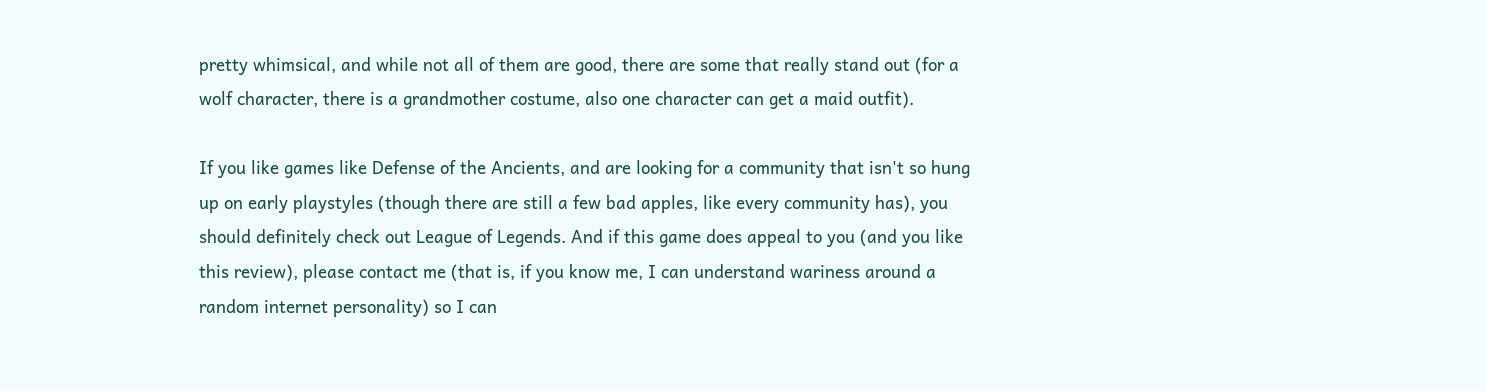pretty whimsical, and while not all of them are good, there are some that really stand out (for a wolf character, there is a grandmother costume, also one character can get a maid outfit).

If you like games like Defense of the Ancients, and are looking for a community that isn't so hung up on early playstyles (though there are still a few bad apples, like every community has), you should definitely check out League of Legends. And if this game does appeal to you (and you like this review), please contact me (that is, if you know me, I can understand wariness around a random internet personality) so I can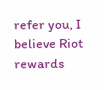refer you, I believe Riot rewards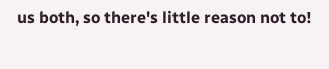us both, so there's little reason not to!